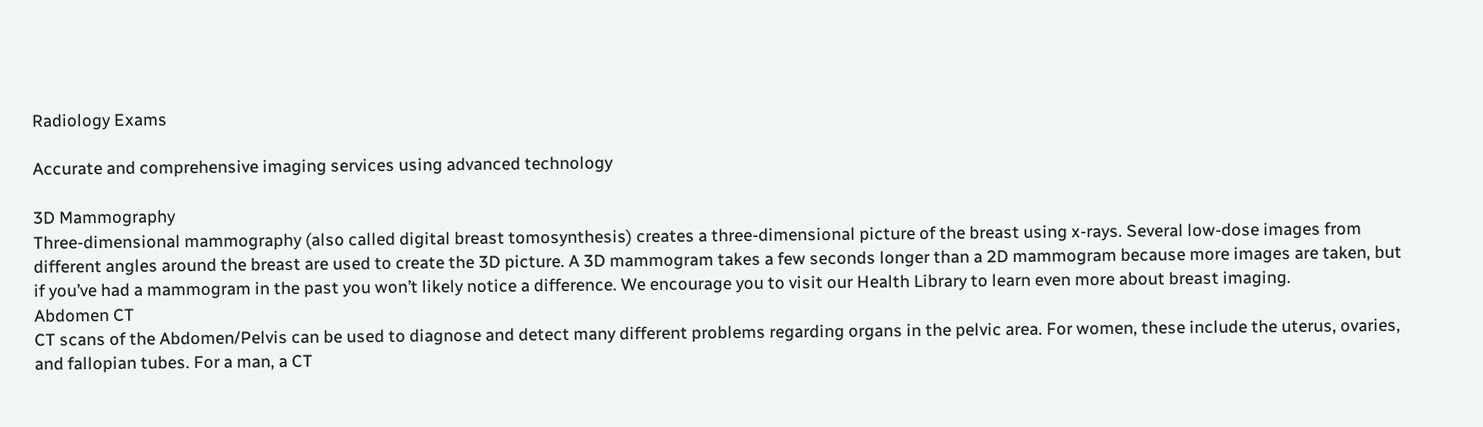Radiology Exams

Accurate and comprehensive imaging services using advanced technology

3D Mammography
Three-dimensional mammography (also called digital breast tomosynthesis) creates a three-dimensional picture of the breast using x-rays. Several low-dose images from different angles around the breast are used to create the 3D picture. A 3D mammogram takes a few seconds longer than a 2D mammogram because more images are taken, but if you’ve had a mammogram in the past you won’t likely notice a difference. We encourage you to visit our Health Library to learn even more about breast imaging.
Abdomen CT
CT scans of the Abdomen/Pelvis can be used to diagnose and detect many different problems regarding organs in the pelvic area. For women, these include the uterus, ovaries, and fallopian tubes. For a man, a CT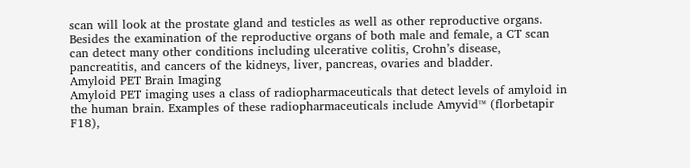scan will look at the prostate gland and testicles as well as other reproductive organs. Besides the examination of the reproductive organs of both male and female, a CT scan can detect many other conditions including ulcerative colitis, Crohn’s disease, pancreatitis, and cancers of the kidneys, liver, pancreas, ovaries and bladder.
Amyloid PET Brain Imaging
Amyloid PET imaging uses a class of radiopharmaceuticals that detect levels of amyloid in the human brain. Examples of these radiopharmaceuticals include Amyvid™ (florbetapir F18),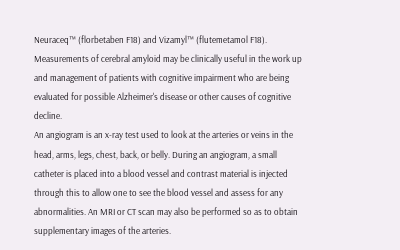Neuraceq™ (florbetaben F18) and Vizamyl™ (flutemetamol F18). Measurements of cerebral amyloid may be clinically useful in the work up and management of patients with cognitive impairment who are being evaluated for possible Alzheimer's disease or other causes of cognitive decline.
An angiogram is an x-ray test used to look at the arteries or veins in the head, arms, legs, chest, back, or belly. During an angiogram, a small catheter is placed into a blood vessel and contrast material is injected through this to allow one to see the blood vessel and assess for any abnormalities. An MRI or CT scan may also be performed so as to obtain supplementary images of the arteries.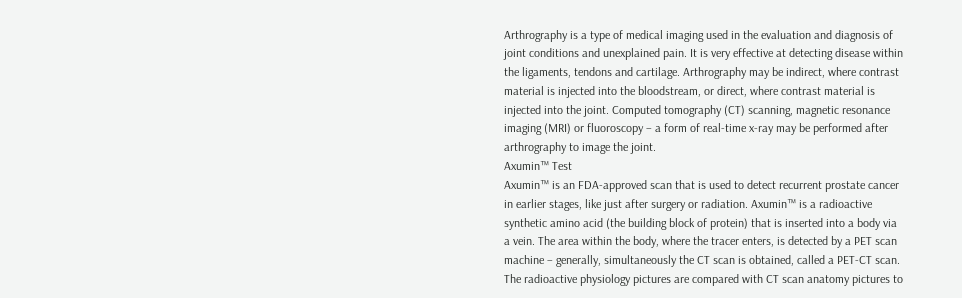Arthrography is a type of medical imaging used in the evaluation and diagnosis of joint conditions and unexplained pain. It is very effective at detecting disease within the ligaments, tendons and cartilage. Arthrography may be indirect, where contrast material is injected into the bloodstream, or direct, where contrast material is injected into the joint. Computed tomography (CT) scanning, magnetic resonance imaging (MRI) or fluoroscopy – a form of real-time x-ray may be performed after arthrography to image the joint.
Axumin™ Test
Axumin™ is an FDA-approved scan that is used to detect recurrent prostate cancer in earlier stages, like just after surgery or radiation. Axumin™ is a radioactive synthetic amino acid (the building block of protein) that is inserted into a body via a vein. The area within the body, where the tracer enters, is detected by a PET scan machine – generally, simultaneously the CT scan is obtained, called a PET-CT scan. The radioactive physiology pictures are compared with CT scan anatomy pictures to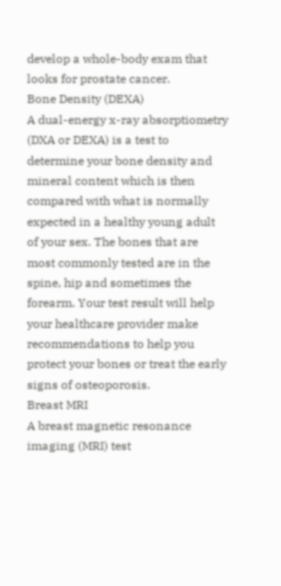develop a whole-body exam that looks for prostate cancer.
Bone Density (DEXA)
A dual-energy x-ray absorptiometry (DXA or DEXA) is a test to determine your bone density and mineral content which is then compared with what is normally expected in a healthy young adult of your sex. The bones that are most commonly tested are in the spine, hip and sometimes the forearm. Your test result will help your healthcare provider make recommendations to help you protect your bones or treat the early signs of osteoporosis.
Breast MRI
A breast magnetic resonance imaging (MRI) test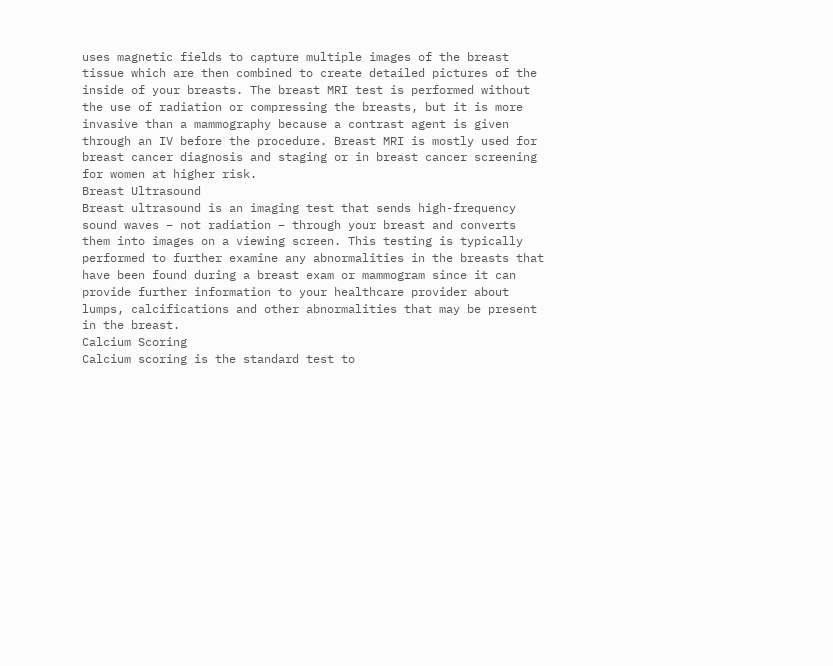uses magnetic fields to capture multiple images of the breast tissue which are then combined to create detailed pictures of the inside of your breasts. The breast MRI test is performed without the use of radiation or compressing the breasts, but it is more invasive than a mammography because a contrast agent is given through an IV before the procedure. Breast MRI is mostly used for breast cancer diagnosis and staging or in breast cancer screening for women at higher risk.
Breast Ultrasound
Breast ultrasound is an imaging test that sends high-frequency sound waves – not radiation – through your breast and converts them into images on a viewing screen. This testing is typically performed to further examine any abnormalities in the breasts that have been found during a breast exam or mammogram since it can provide further information to your healthcare provider about lumps, calcifications and other abnormalities that may be present in the breast.
Calcium Scoring
Calcium scoring is the standard test to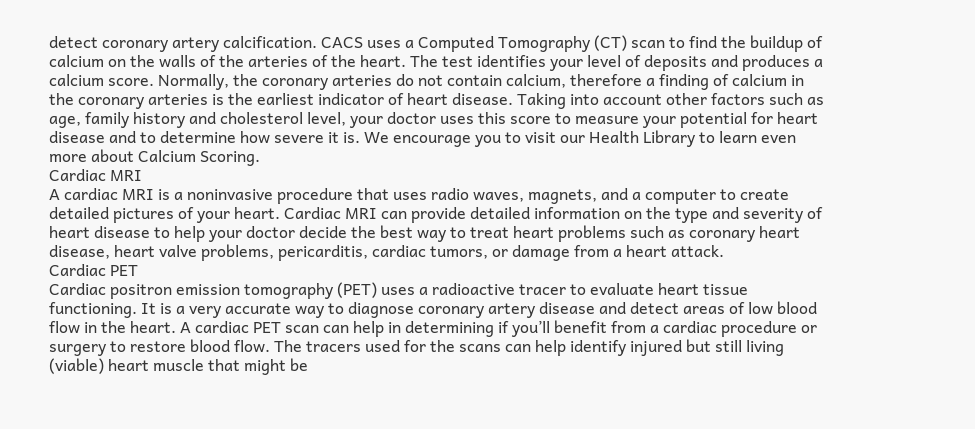detect coronary artery calcification. CACS uses a Computed Tomography (CT) scan to find the buildup of calcium on the walls of the arteries of the heart. The test identifies your level of deposits and produces a calcium score. Normally, the coronary arteries do not contain calcium, therefore a finding of calcium in the coronary arteries is the earliest indicator of heart disease. Taking into account other factors such as age, family history and cholesterol level, your doctor uses this score to measure your potential for heart disease and to determine how severe it is. We encourage you to visit our Health Library to learn even more about Calcium Scoring.
Cardiac MRI
A cardiac MRI is a noninvasive procedure that uses radio waves, magnets, and a computer to create detailed pictures of your heart. Cardiac MRI can provide detailed information on the type and severity of heart disease to help your doctor decide the best way to treat heart problems such as coronary heart disease, heart valve problems, pericarditis, cardiac tumors, or damage from a heart attack.
Cardiac PET
Cardiac positron emission tomography (PET) uses a radioactive tracer to evaluate heart tissue functioning. It is a very accurate way to diagnose coronary artery disease and detect areas of low blood flow in the heart. A cardiac PET scan can help in determining if you’ll benefit from a cardiac procedure or surgery to restore blood flow. The tracers used for the scans can help identify injured but still living (viable) heart muscle that might be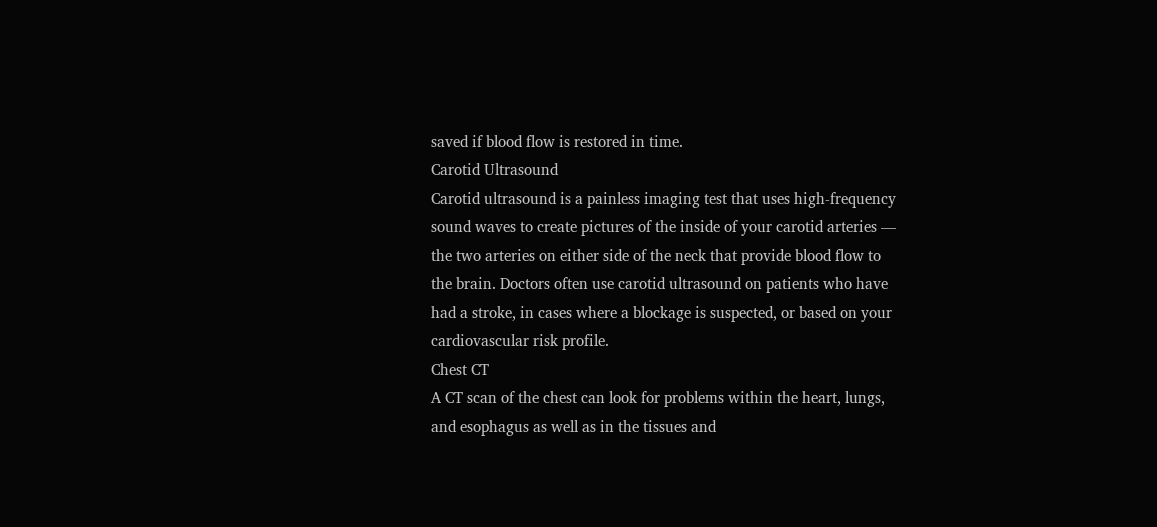saved if blood flow is restored in time.
Carotid Ultrasound
Carotid ultrasound is a painless imaging test that uses high-frequency sound waves to create pictures of the inside of your carotid arteries — the two arteries on either side of the neck that provide blood flow to the brain. Doctors often use carotid ultrasound on patients who have had a stroke, in cases where a blockage is suspected, or based on your cardiovascular risk profile.
Chest CT
A CT scan of the chest can look for problems within the heart, lungs, and esophagus as well as in the tissues and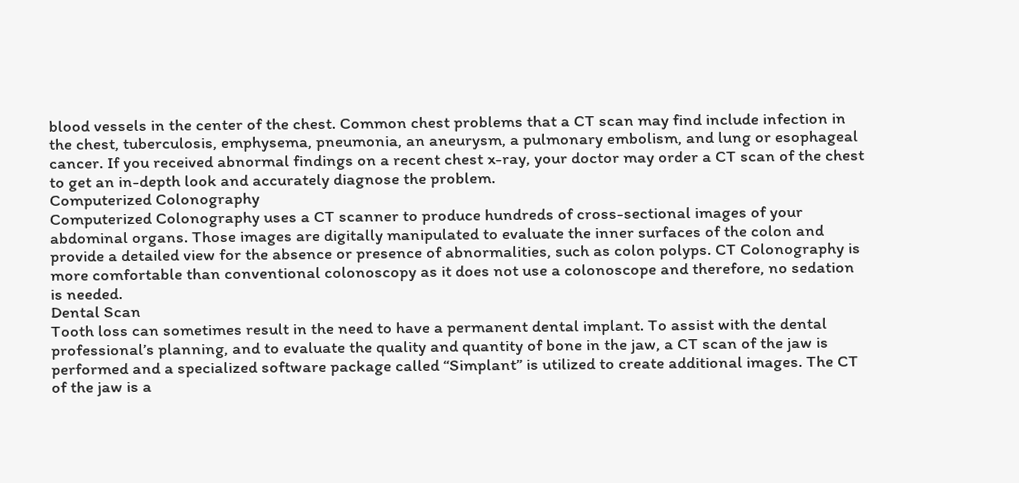blood vessels in the center of the chest. Common chest problems that a CT scan may find include infection in the chest, tuberculosis, emphysema, pneumonia, an aneurysm, a pulmonary embolism, and lung or esophageal cancer. If you received abnormal findings on a recent chest x-ray, your doctor may order a CT scan of the chest to get an in-depth look and accurately diagnose the problem.
Computerized Colonography
Computerized Colonography uses a CT scanner to produce hundreds of cross-sectional images of your abdominal organs. Those images are digitally manipulated to evaluate the inner surfaces of the colon and provide a detailed view for the absence or presence of abnormalities, such as colon polyps. CT Colonography is more comfortable than conventional colonoscopy as it does not use a colonoscope and therefore, no sedation is needed.
Dental Scan
Tooth loss can sometimes result in the need to have a permanent dental implant. To assist with the dental professional’s planning, and to evaluate the quality and quantity of bone in the jaw, a CT scan of the jaw is performed and a specialized software package called “Simplant” is utilized to create additional images. The CT of the jaw is a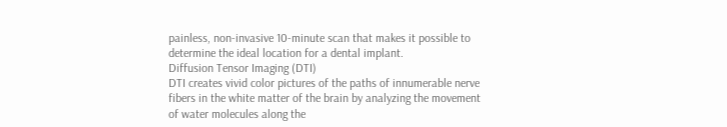painless, non-invasive 10-minute scan that makes it possible to determine the ideal location for a dental implant.
Diffusion Tensor Imaging (DTI)
DTI creates vivid color pictures of the paths of innumerable nerve fibers in the white matter of the brain by analyzing the movement of water molecules along the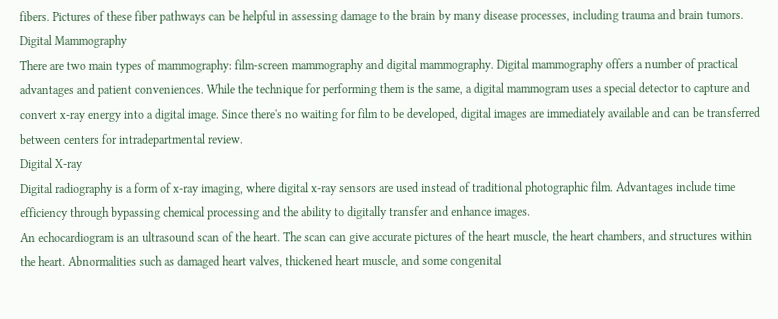fibers. Pictures of these fiber pathways can be helpful in assessing damage to the brain by many disease processes, including trauma and brain tumors.
Digital Mammography
There are two main types of mammography: film-screen mammography and digital mammography. Digital mammography offers a number of practical advantages and patient conveniences. While the technique for performing them is the same, a digital mammogram uses a special detector to capture and convert x-ray energy into a digital image. Since there's no waiting for film to be developed, digital images are immediately available and can be transferred between centers for intradepartmental review.
Digital X-ray
Digital radiography is a form of x-ray imaging, where digital x-ray sensors are used instead of traditional photographic film. Advantages include time efficiency through bypassing chemical processing and the ability to digitally transfer and enhance images.
An echocardiogram is an ultrasound scan of the heart. The scan can give accurate pictures of the heart muscle, the heart chambers, and structures within the heart. Abnormalities such as damaged heart valves, thickened heart muscle, and some congenital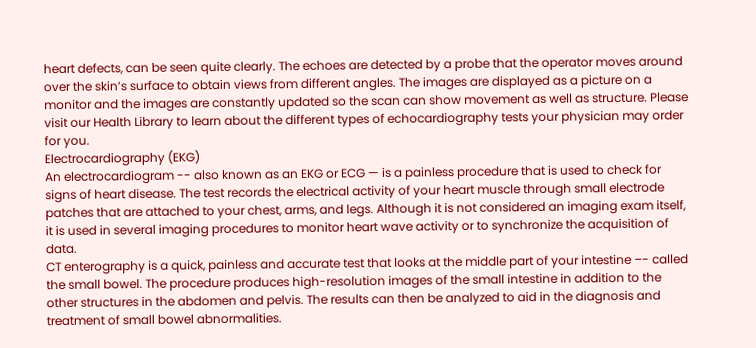heart defects, can be seen quite clearly. The echoes are detected by a probe that the operator moves around over the skin’s surface to obtain views from different angles. The images are displayed as a picture on a monitor and the images are constantly updated so the scan can show movement as well as structure. Please visit our Health Library to learn about the different types of echocardiography tests your physician may order for you.
Electrocardiography (EKG)
An electrocardiogram -- also known as an EKG or ECG — is a painless procedure that is used to check for signs of heart disease. The test records the electrical activity of your heart muscle through small electrode patches that are attached to your chest, arms, and legs. Although it is not considered an imaging exam itself, it is used in several imaging procedures to monitor heart wave activity or to synchronize the acquisition of data.
CT enterography is a quick, painless and accurate test that looks at the middle part of your intestine –- called the small bowel. The procedure produces high-resolution images of the small intestine in addition to the other structures in the abdomen and pelvis. The results can then be analyzed to aid in the diagnosis and treatment of small bowel abnormalities.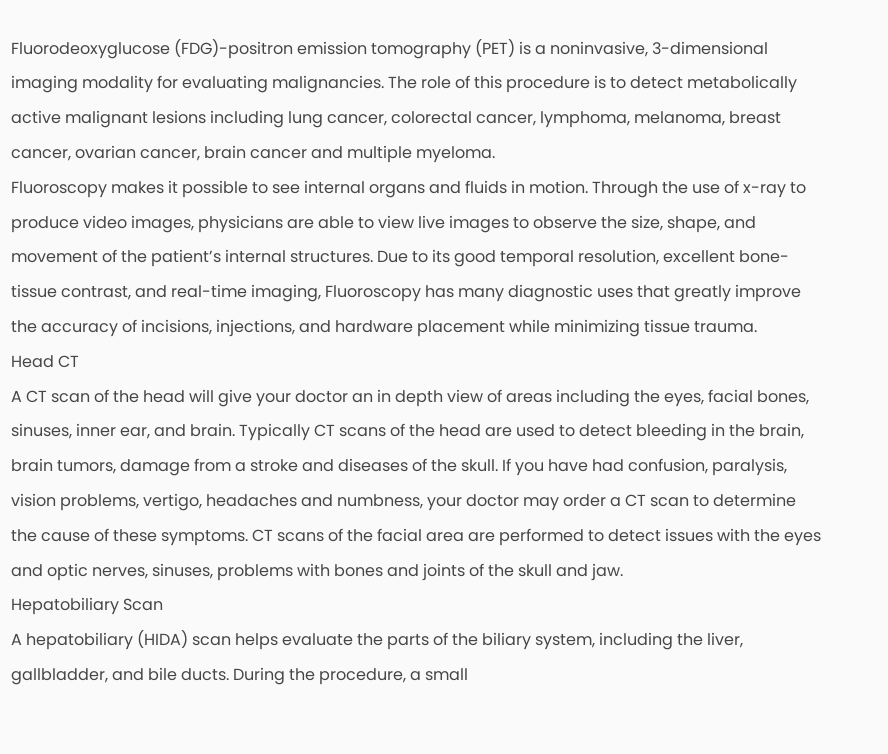Fluorodeoxyglucose (FDG)-positron emission tomography (PET) is a noninvasive, 3-dimensional imaging modality for evaluating malignancies. The role of this procedure is to detect metabolically active malignant lesions including lung cancer, colorectal cancer, lymphoma, melanoma, breast cancer, ovarian cancer, brain cancer and multiple myeloma.
Fluoroscopy makes it possible to see internal organs and fluids in motion. Through the use of x-ray to produce video images, physicians are able to view live images to observe the size, shape, and movement of the patient’s internal structures. Due to its good temporal resolution, excellent bone-tissue contrast, and real-time imaging, Fluoroscopy has many diagnostic uses that greatly improve the accuracy of incisions, injections, and hardware placement while minimizing tissue trauma.
Head CT
A CT scan of the head will give your doctor an in depth view of areas including the eyes, facial bones, sinuses, inner ear, and brain. Typically CT scans of the head are used to detect bleeding in the brain, brain tumors, damage from a stroke and diseases of the skull. If you have had confusion, paralysis, vision problems, vertigo, headaches and numbness, your doctor may order a CT scan to determine the cause of these symptoms. CT scans of the facial area are performed to detect issues with the eyes and optic nerves, sinuses, problems with bones and joints of the skull and jaw.
Hepatobiliary Scan
A hepatobiliary (HIDA) scan helps evaluate the parts of the biliary system, including the liver, gallbladder, and bile ducts. During the procedure, a small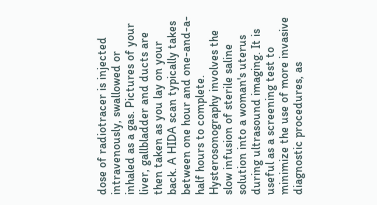dose of radiotracer is injected intravenously, swallowed or inhaled as a gas. Pictures of your liver, gallbladder and ducts are then taken as you lay on your back. A HIDA scan typically takes between one hour and one-and-a-half hours to complete.
Hysterosonography involves the slow infusion of sterile saline solution into a woman's uterus during ultrasound imaging. It is useful as a screening test to minimize the use of more invasive diagnostic procedures, as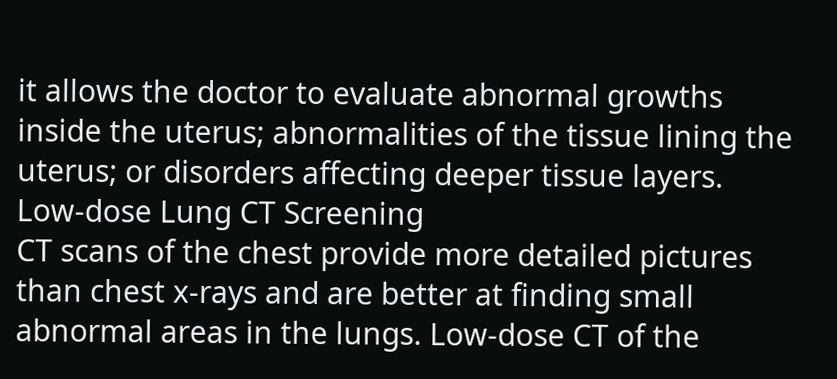it allows the doctor to evaluate abnormal growths inside the uterus; abnormalities of the tissue lining the uterus; or disorders affecting deeper tissue layers.
Low-dose Lung CT Screening
CT scans of the chest provide more detailed pictures than chest x-rays and are better at finding small abnormal areas in the lungs. Low-dose CT of the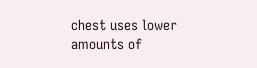chest uses lower amounts of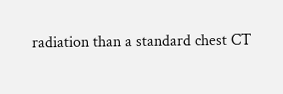radiation than a standard chest CT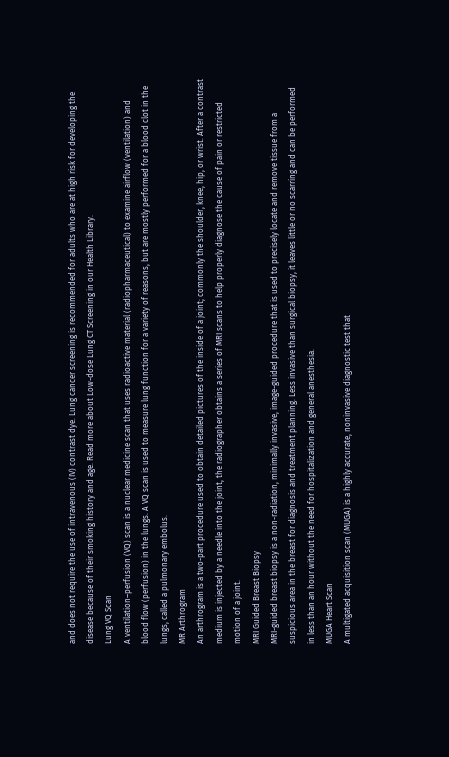and does not require the use of intravenous (IV) contrast dye. Lung cancer screening is recommended for adults who are at high risk for developing the disease because of their smoking history and age. Read more about Low-dose Lung CT Screening in our Health Library.
Lung VQ Scan
A ventilation–perfusion (VQ) scan is a nuclear medicine scan that uses radioactive material (radiopharmaceutical) to examine airflow (ventilation) and blood flow (perfusion) in the lungs. A VQ scan is used to measure lung function for a variety of reasons, but are mostly performed for a blood clot in the lungs, called a pulmonary embolus.
MR Arthrogram
An arthrogram is a two-part procedure used to obtain detailed pictures of the inside of a joint; commonly the shoulder, knee, hip, or wrist. After a contrast medium is injected by a needle into the joint, the radiographer obtains a series of MRI scans to help properly diagnose the cause of pain or restricted motion of a joint.
MRI Guided Breast Biopsy
MRI-guided breast biopsy is a non-radiation, minimally invasive, image-guided procedure that is used to precisely locate and remove tissue from a suspicious area in the breast for diagnosis and treatment planning. Less invasive than surgical biopsy, it leaves little or no scarring and can be performed in less than an hour without the need for hospitalization and general anesthesia.
MUGA Heart Scan
A multigated acquisition scan (MUGA) is a highly accurate, noninvasive diagnostic test that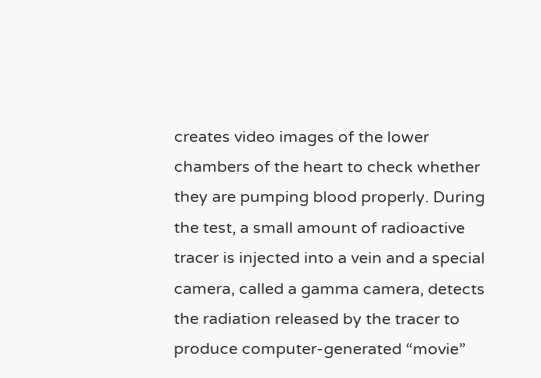creates video images of the lower chambers of the heart to check whether they are pumping blood properly. During the test, a small amount of radioactive tracer is injected into a vein and a special camera, called a gamma camera, detects the radiation released by the tracer to produce computer-generated “movie”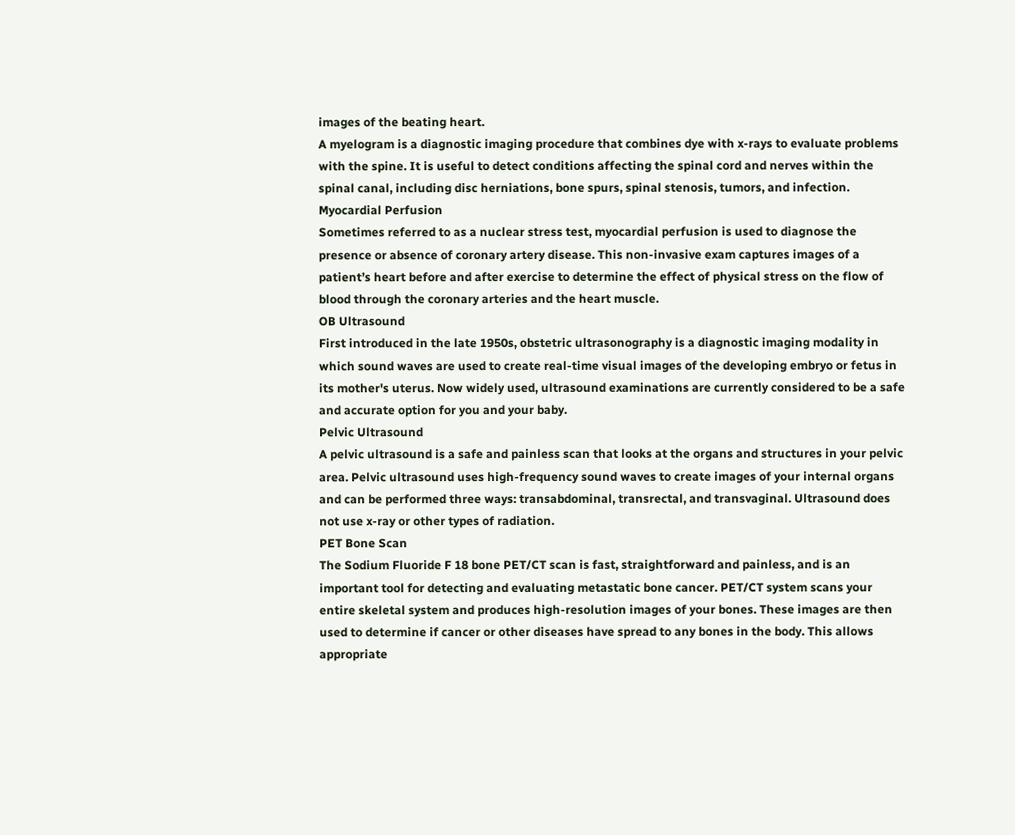images of the beating heart.
A myelogram is a diagnostic imaging procedure that combines dye with x-rays to evaluate problems with the spine. It is useful to detect conditions affecting the spinal cord and nerves within the spinal canal, including disc herniations, bone spurs, spinal stenosis, tumors, and infection.
Myocardial Perfusion
Sometimes referred to as a nuclear stress test, myocardial perfusion is used to diagnose the presence or absence of coronary artery disease. This non-invasive exam captures images of a patient’s heart before and after exercise to determine the effect of physical stress on the flow of blood through the coronary arteries and the heart muscle.
OB Ultrasound
First introduced in the late 1950s, obstetric ultrasonography is a diagnostic imaging modality in which sound waves are used to create real-time visual images of the developing embryo or fetus in its mother's uterus. Now widely used, ultrasound examinations are currently considered to be a safe and accurate option for you and your baby.
Pelvic Ultrasound
A pelvic ultrasound is a safe and painless scan that looks at the organs and structures in your pelvic area. Pelvic ultrasound uses high-frequency sound waves to create images of your internal organs and can be performed three ways: transabdominal, transrectal, and transvaginal. Ultrasound does not use x-ray or other types of radiation.
PET Bone Scan
The Sodium Fluoride F 18 bone PET/CT scan is fast, straightforward and painless, and is an important tool for detecting and evaluating metastatic bone cancer. PET/CT system scans your entire skeletal system and produces high-resolution images of your bones. These images are then used to determine if cancer or other diseases have spread to any bones in the body. This allows appropriate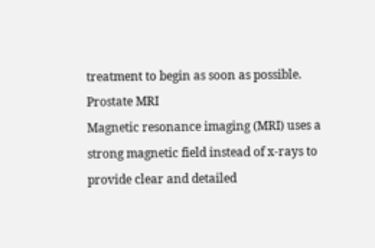treatment to begin as soon as possible.
Prostate MRI
Magnetic resonance imaging (MRI) uses a strong magnetic field instead of x-rays to provide clear and detailed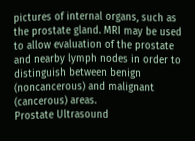pictures of internal organs, such as the prostate gland. MRI may be used to allow evaluation of the prostate and nearby lymph nodes in order to distinguish between benign (noncancerous) and malignant (cancerous) areas.
Prostate Ultrasound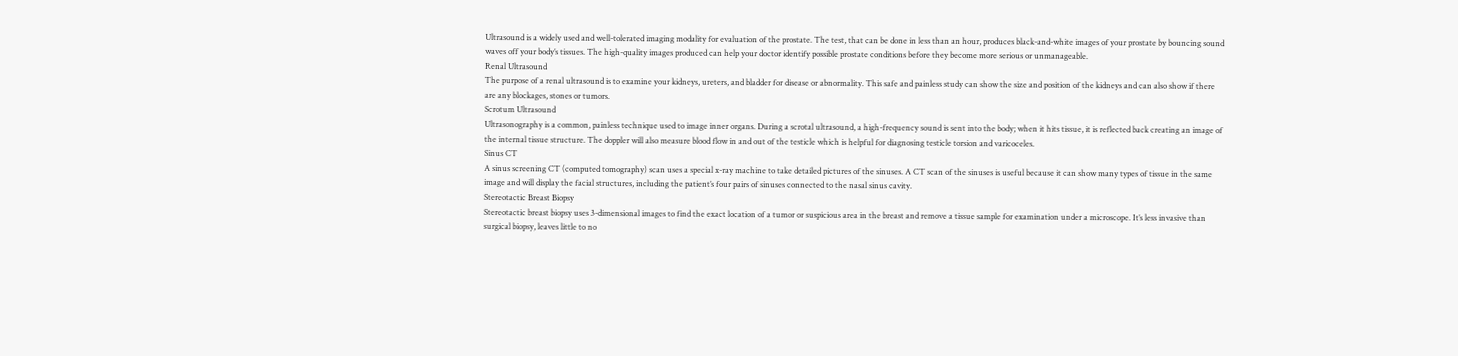Ultrasound is a widely used and well-tolerated imaging modality for evaluation of the prostate. The test, that can be done in less than an hour, produces black-and-white images of your prostate by bouncing sound waves off your body’s tissues. The high-quality images produced can help your doctor identify possible prostate conditions before they become more serious or unmanageable.
Renal Ultrasound
The purpose of a renal ultrasound is to examine your kidneys, ureters, and bladder for disease or abnormality. This safe and painless study can show the size and position of the kidneys and can also show if there are any blockages, stones or tumors.
Scrotum Ultrasound
Ultrasonography is a common, painless technique used to image inner organs. During a scrotal ultrasound, a high-frequency sound is sent into the body; when it hits tissue, it is reflected back creating an image of the internal tissue structure. The doppler will also measure blood flow in and out of the testicle which is helpful for diagnosing testicle torsion and varicoceles.
Sinus CT
A sinus screening CT (computed tomography) scan uses a special x-ray machine to take detailed pictures of the sinuses. A CT scan of the sinuses is useful because it can show many types of tissue in the same image and will display the facial structures, including the patient’s four pairs of sinuses connected to the nasal sinus cavity.
Stereotactic Breast Biopsy
Stereotactic breast biopsy uses 3-dimensional images to find the exact location of a tumor or suspicious area in the breast and remove a tissue sample for examination under a microscope. It’s less invasive than surgical biopsy, leaves little to no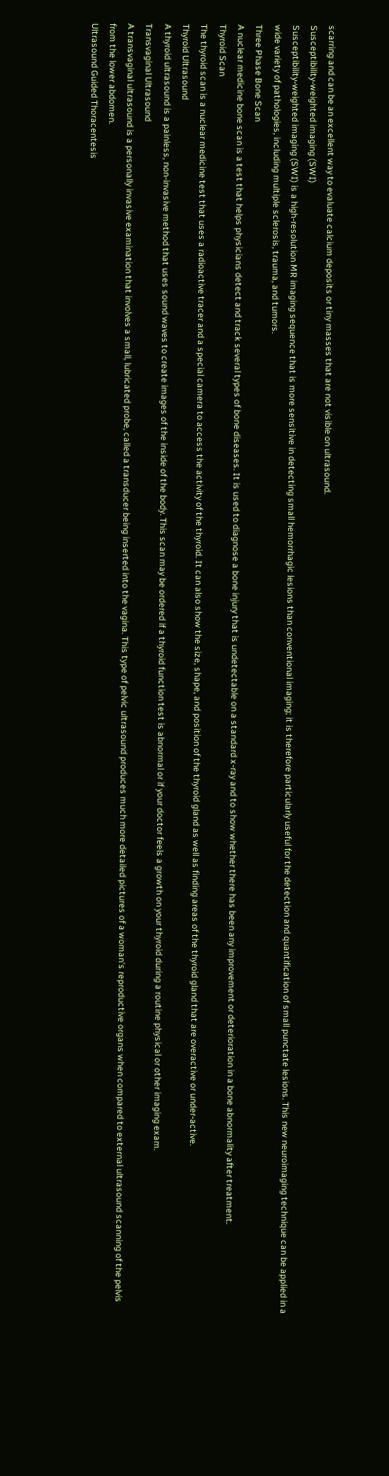scarring and can be an excellent way to evaluate calcium deposits or tiny masses that are not visible on ultrasound.
Susceptibility-weighted imaging (SWI)
Susceptibility-weighted imaging (SWI) is a high-resolution MR imaging sequence that is more sensitive in detecting small hemorrhagic lesions than conventional imaging; it is therefore particularly useful for the detection and quantification of small punctate lesions. This new neuroimaging technique can be applied in a wide variety of pathologies, including multiple sclerosis, trauma, and tumors.
Three Phase Bone Scan
A nuclear medicine bone scan is a test that helps physicians detect and track several types of bone diseases. It is used to diagnose a bone injury that is undetectable on a standard x-ray and to show whether there has been any improvement or deterioration in a bone abnormality after treatment.
Thyroid Scan
The thyroid scan is a nuclear medicine test that uses a radioactive tracer and a special camera to access the activity of the thyroid. It can also show the size, shape, and position of the thyroid gland as well as finding areas of the thyroid gland that are overactive or under-active.
Thyroid Ultrasound
A thyroid ultrasound is a painless, non-invasive method that uses sound waves to create images of the inside of the body. This scan may be ordered if a thyroid function test is abnormal or if your doctor feels a growth on your thyroid during a routine physical or other imaging exam.
Transvaginal Ultrasound
A transvaginal ultrasound is a personally invasive examination that involves a small, lubricated probe, called a transducer being inserted into the vagina. This type of pelvic ultrasound produces much more detailed pictures of a woman's reproductive organs when compared to external ultrasound scanning of the pelvis from the lower abdomen.
Ultrasound Guided Thoracentesis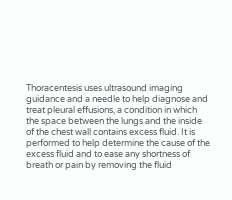Thoracentesis uses ultrasound imaging guidance and a needle to help diagnose and treat pleural effusions, a condition in which the space between the lungs and the inside of the chest wall contains excess fluid. It is performed to help determine the cause of the excess fluid and to ease any shortness of breath or pain by removing the fluid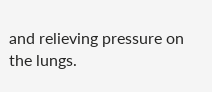and relieving pressure on the lungs.